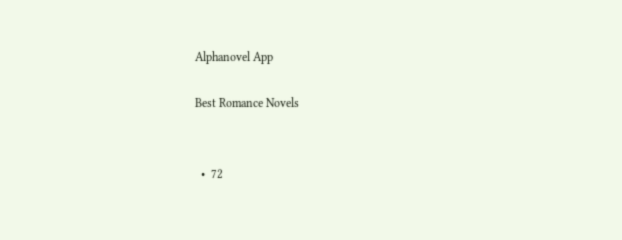Alphanovel App

Best Romance Novels


  •  72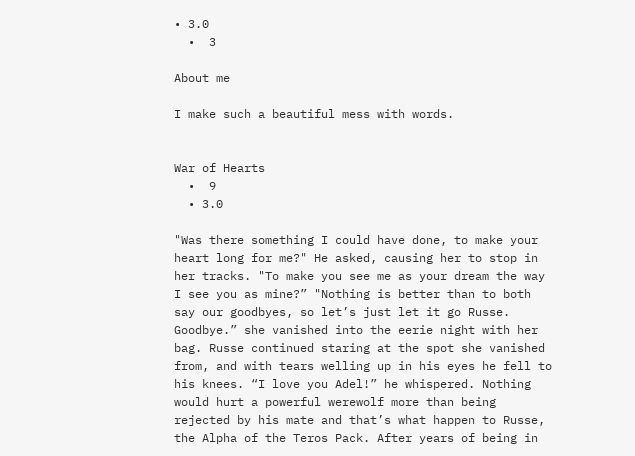• 3.0
  •  3

About me

I make such a beautiful mess with words.


War of Hearts
  •  9
  • 3.0

"Was there something I could have done, to make your heart long for me?" He asked, causing her to stop in her tracks. "To make you see me as your dream the way I see you as mine?” "Nothing is better than to both say our goodbyes, so let’s just let it go Russe. Goodbye.” she vanished into the eerie night with her bag. Russe continued staring at the spot she vanished from, and with tears welling up in his eyes he fell to his knees. “I love you Adel!” he whispered. Nothing would hurt a powerful werewolf more than being rejected by his mate and that’s what happen to Russe, the Alpha of the Teros Pack. After years of being in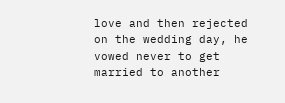love and then rejected on the wedding day, he vowed never to get married to another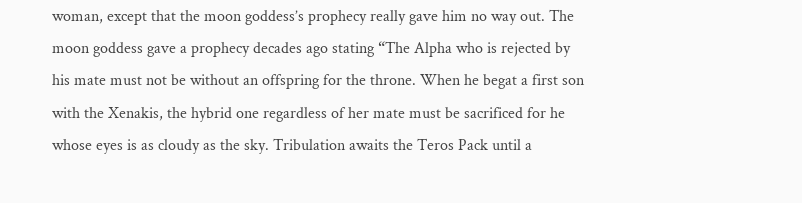woman, except that the moon goddess’s prophecy really gave him no way out. The moon goddess gave a prophecy decades ago stating “The Alpha who is rejected by his mate must not be without an offspring for the throne. When he begat a first son with the Xenakis, the hybrid one regardless of her mate must be sacrificed for he whose eyes is as cloudy as the sky. Tribulation awaits the Teros Pack until a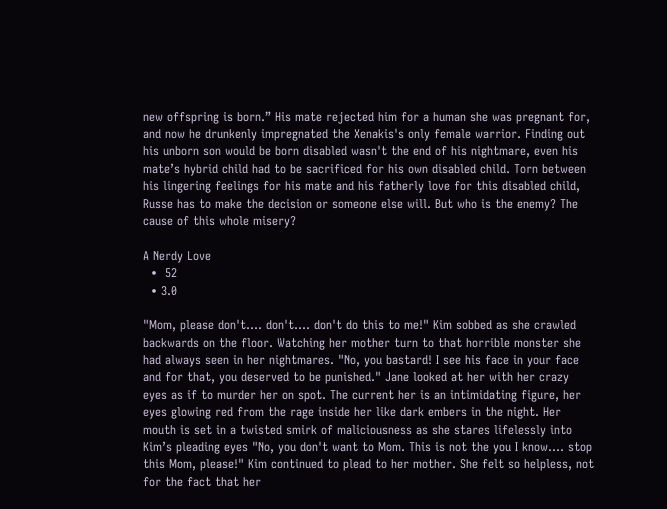new offspring is born.” His mate rejected him for a human she was pregnant for, and now he drunkenly impregnated the Xenakis's only female warrior. Finding out his unborn son would be born disabled wasn't the end of his nightmare, even his mate’s hybrid child had to be sacrificed for his own disabled child. Torn between his lingering feelings for his mate and his fatherly love for this disabled child, Russe has to make the decision or someone else will. But who is the enemy? The cause of this whole misery?

A Nerdy Love
  •  52
  • 3.0

"Mom, please don't.... don't.... don't do this to me!" Kim sobbed as she crawled backwards on the floor. Watching her mother turn to that horrible monster she had always seen in her nightmares. "No, you bastard! I see his face in your face and for that, you deserved to be punished." Jane looked at her with her crazy eyes as if to murder her on spot. The current her is an intimidating figure, her eyes glowing red from the rage inside her like dark embers in the night. Her mouth is set in a twisted smirk of maliciousness as she stares lifelessly into Kim’s pleading eyes "No, you don't want to Mom. This is not the you I know.... stop this Mom, please!" Kim continued to plead to her mother. She felt so helpless, not for the fact that her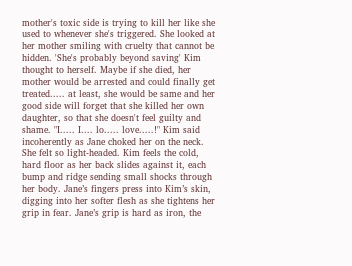mother's toxic side is trying to kill her like she used to whenever she's triggered. She looked at her mother smiling with cruelty that cannot be hidden. 'She's probably beyond saving' Kim thought to herself. Maybe if she died, her mother would be arrested and could finally get treated..... at least, she would be same and her good side will forget that she killed her own daughter, so that she doesn't feel guilty and shame. "I..... I.... lo..... love.....!" Kim said incoherently as Jane choked her on the neck. She felt so light-headed. Kim feels the cold, hard floor as her back slides against it, each bump and ridge sending small shocks through her body. Jane’s fingers press into Kim’s skin, digging into her softer flesh as she tightens her grip in fear. Jane’s grip is hard as iron, the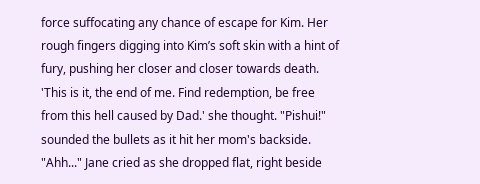force suffocating any chance of escape for Kim. Her rough fingers digging into Kim’s soft skin with a hint of fury, pushing her closer and closer towards death. 'This is it, the end of me. Find redemption, be free from this hell caused by Dad.' she thought. "Pishui!" sounded the bullets as it hit her mom's backside. "Ahh..." Jane cried as she dropped flat, right beside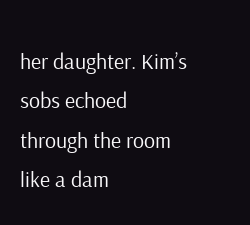her daughter. Kim’s sobs echoed through the room like a dam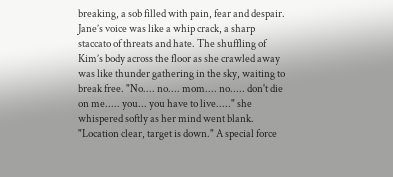breaking, a sob filled with pain, fear and despair. Jane’s voice was like a whip crack, a sharp staccato of threats and hate. The shuffling of Kim’s body across the floor as she crawled away was like thunder gathering in the sky, waiting to break free. "No.... no.... mom.... no..... don't die on me..... you... you have to live....." she whispered softly as her mind went blank. "Location clear, target is down." A special force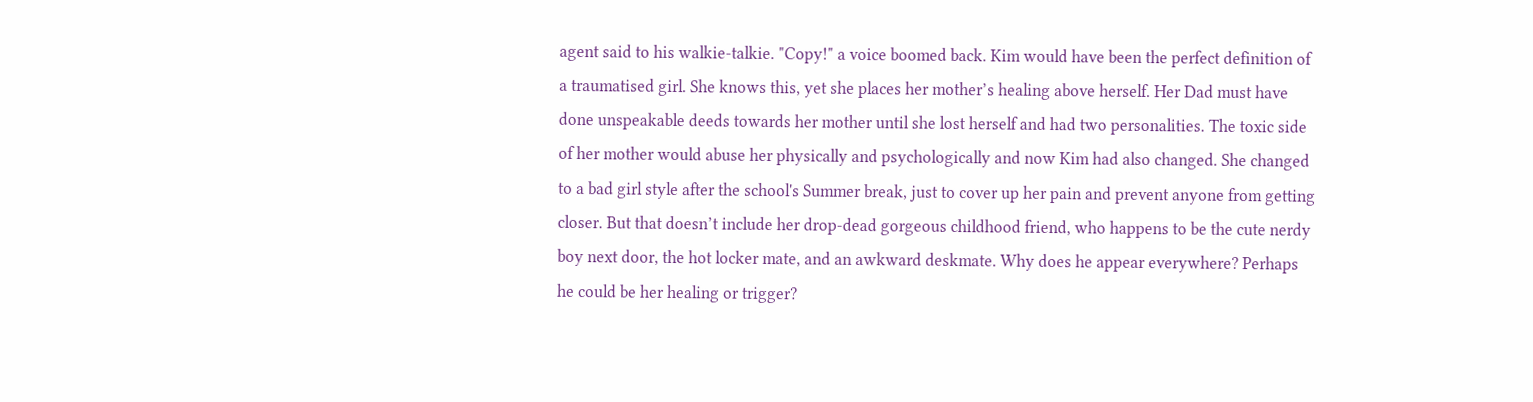agent said to his walkie-talkie. "Copy!" a voice boomed back. Kim would have been the perfect definition of a traumatised girl. She knows this, yet she places her mother’s healing above herself. Her Dad must have done unspeakable deeds towards her mother until she lost herself and had two personalities. The toxic side of her mother would abuse her physically and psychologically and now Kim had also changed. She changed to a bad girl style after the school's Summer break, just to cover up her pain and prevent anyone from getting closer. But that doesn’t include her drop-dead gorgeous childhood friend, who happens to be the cute nerdy boy next door, the hot locker mate, and an awkward deskmate. Why does he appear everywhere? Perhaps he could be her healing or trigger?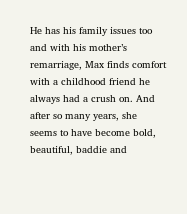He has his family issues too and with his mother’s remarriage, Max finds comfort with a childhood friend he always had a crush on. And after so many years, she seems to have become bold, beautiful, baddie and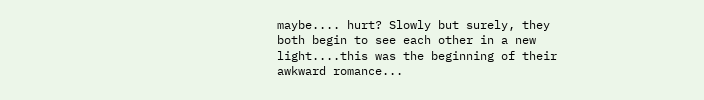maybe.... hurt? Slowly but surely, they both begin to see each other in a new light....this was the beginning of their awkward romance...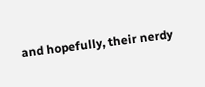and hopefully, their nerdy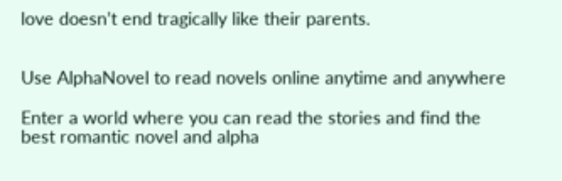love doesn’t end tragically like their parents.


Use AlphaNovel to read novels online anytime and anywhere

Enter a world where you can read the stories and find the best romantic novel and alpha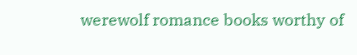werewolf romance books worthy of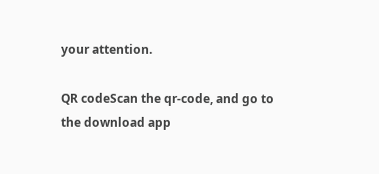your attention.

QR codeScan the qr-code, and go to the download app